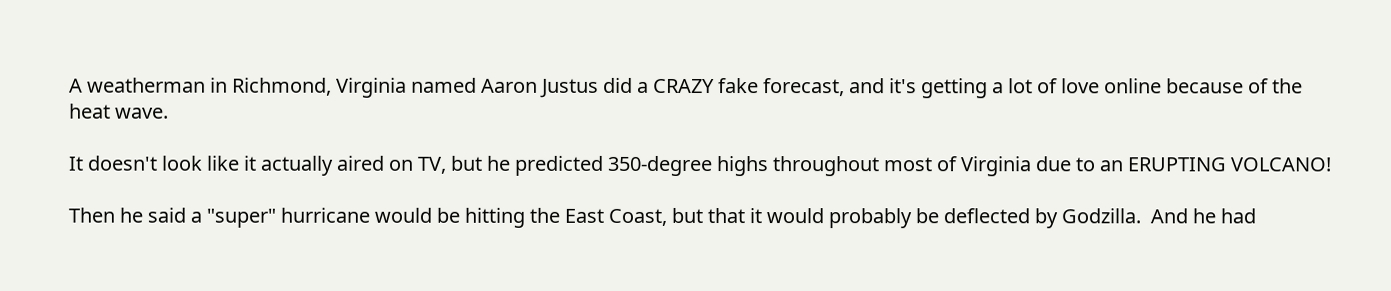A weatherman in Richmond, Virginia named Aaron Justus did a CRAZY fake forecast, and it's getting a lot of love online because of the heat wave.

It doesn't look like it actually aired on TV, but he predicted 350-degree highs throughout most of Virginia due to an ERUPTING VOLCANO!

Then he said a "super" hurricane would be hitting the East Coast, but that it would probably be deflected by Godzilla.  And he had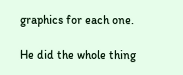graphics for each one.

He did the whole thing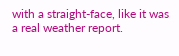with a straight-face, like it was a real weather report.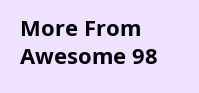More From Awesome 98